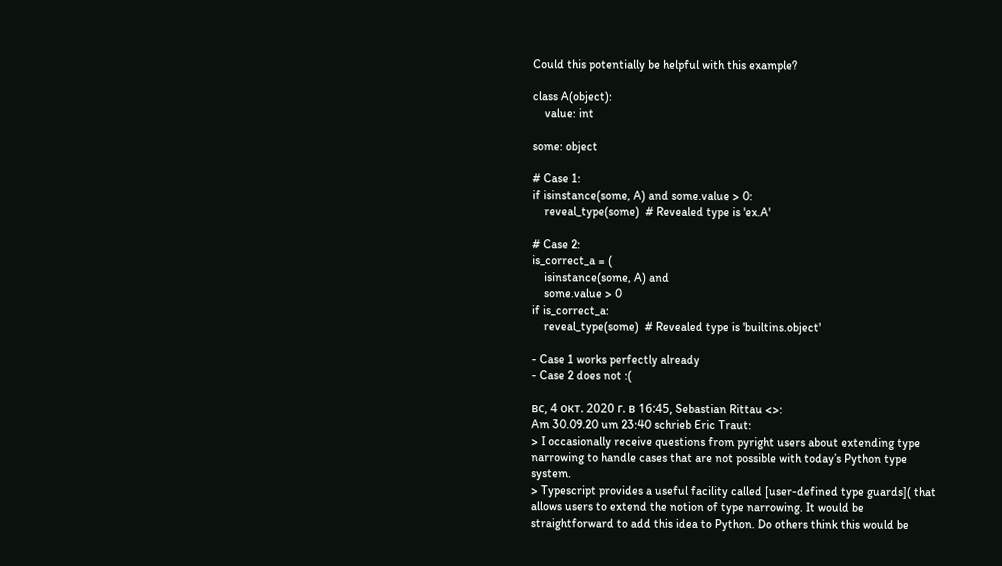Could this potentially be helpful with this example?

class A(object):
    value: int

some: object

# Case 1:
if isinstance(some, A) and some.value > 0:
    reveal_type(some)  # Revealed type is 'ex.A'

# Case 2:
is_correct_a = (
    isinstance(some, A) and
    some.value > 0
if is_correct_a:
    reveal_type(some)  # Revealed type is 'builtins.object'

- Case 1 works perfectly already
- Case 2 does not :(

вс, 4 окт. 2020 г. в 16:45, Sebastian Rittau <>:
Am 30.09.20 um 23:40 schrieb Eric Traut:
> I occasionally receive questions from pyright users about extending type narrowing to handle cases that are not possible with today’s Python type system.
> Typescript provides a useful facility called [user-defined type guards]( that allows users to extend the notion of type narrowing. It would be straightforward to add this idea to Python. Do others think this would be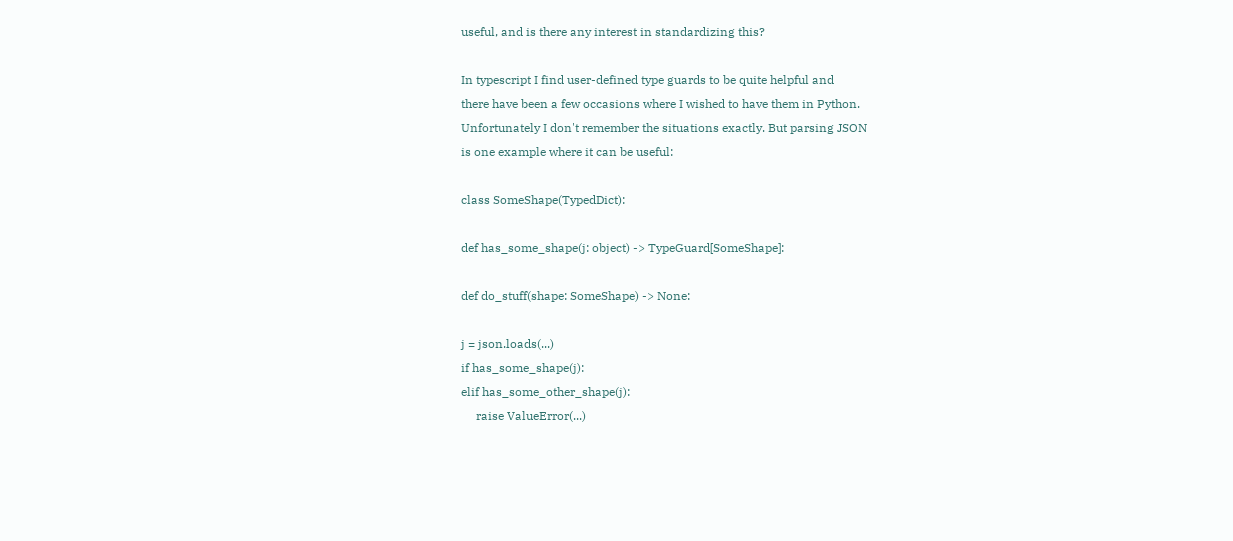useful, and is there any interest in standardizing this?

In typescript I find user-defined type guards to be quite helpful and
there have been a few occasions where I wished to have them in Python.
Unfortunately I don't remember the situations exactly. But parsing JSON
is one example where it can be useful:

class SomeShape(TypedDict):

def has_some_shape(j: object) -> TypeGuard[SomeShape]:

def do_stuff(shape: SomeShape) -> None:

j = json.loads(...)
if has_some_shape(j):
elif has_some_other_shape(j):
     raise ValueError(...)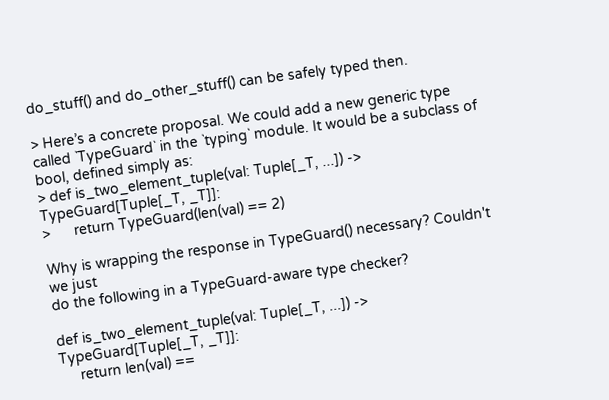do_stuff() and do_other_stuff() can be safely typed then.

> Here’s a concrete proposal. We could add a new generic type called `TypeGuard` in the `typing` module. It would be a subclass of bool, defined simply as:
> def is_two_element_tuple(val: Tuple[_T, ...]) -> TypeGuard[Tuple[_T, _T]]:
>      return TypeGuard(len(val) == 2)

Why is wrapping the response in TypeGuard() necessary? Couldn't we just
do the following in a TypeGuard-aware type checker?

def is_two_element_tuple(val: Tuple[_T, ...]) -> TypeGuard[Tuple[_T, _T]]:
     return len(val) ==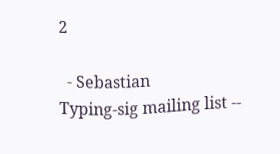2

  - Sebastian
Typing-sig mailing list --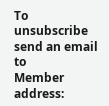To unsubscribe send an email to
Member address: